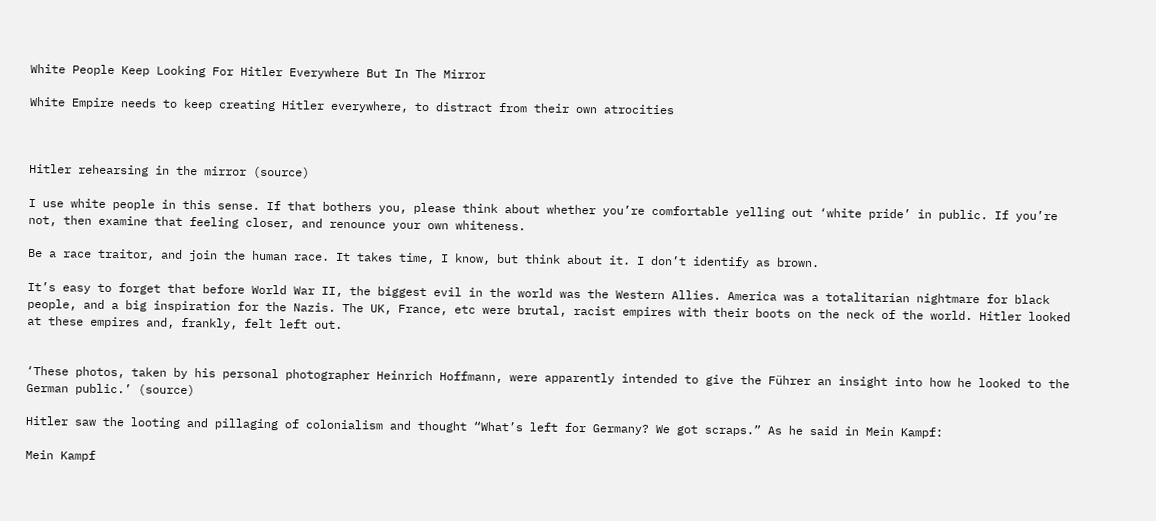White People Keep Looking For Hitler Everywhere But In The Mirror

White Empire needs to keep creating Hitler everywhere, to distract from their own atrocities



Hitler rehearsing in the mirror (source)

I use white people in this sense. If that bothers you, please think about whether you’re comfortable yelling out ‘white pride’ in public. If you’re not, then examine that feeling closer, and renounce your own whiteness.

Be a race traitor, and join the human race. It takes time, I know, but think about it. I don’t identify as brown.

It’s easy to forget that before World War II, the biggest evil in the world was the Western Allies. America was a totalitarian nightmare for black people, and a big inspiration for the Nazis. The UK, France, etc were brutal, racist empires with their boots on the neck of the world. Hitler looked at these empires and, frankly, felt left out.


‘These photos, taken by his personal photographer Heinrich Hoffmann, were apparently intended to give the Führer an insight into how he looked to the German public.’ (source)

Hitler saw the looting and pillaging of colonialism and thought “What’s left for Germany? We got scraps.” As he said in Mein Kampf:

Mein Kampf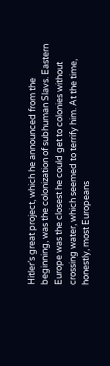Hitler’s great project, which he announced from the beginning, was the colonization of subhuman Slavs. Eastern Europe was the closest he could get to colonies without crossing water, which seemed to terrify him. At the time, honestly, most Europeans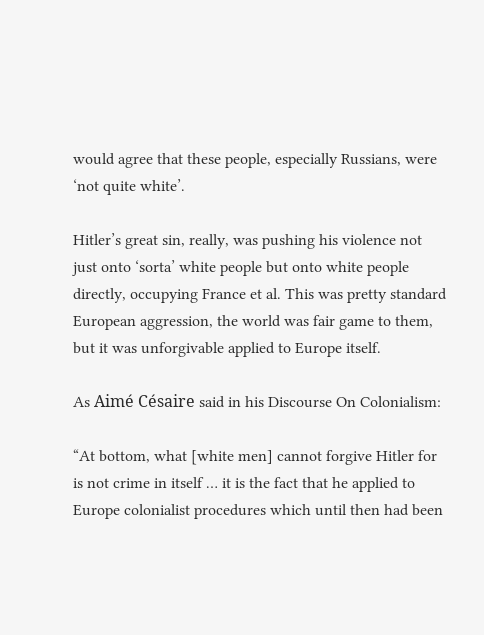would agree that these people, especially Russians, were ‘not quite white’.

Hitler’s great sin, really, was pushing his violence not just onto ‘sorta’ white people but onto white people directly, occupying France et al. This was pretty standard European aggression, the world was fair game to them, but it was unforgivable applied to Europe itself.

As Aimé Césaire said in his Discourse On Colonialism:

“At bottom, what [white men] cannot forgive Hitler for is not crime in itself … it is the fact that he applied to Europe colonialist procedures which until then had been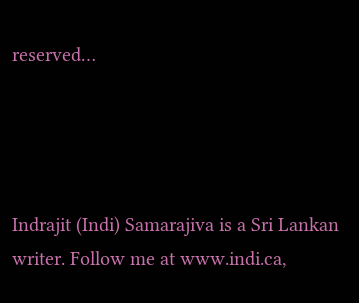reserved…




Indrajit (Indi) Samarajiva is a Sri Lankan writer. Follow me at www.indi.ca,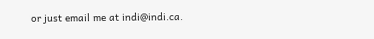or just email me at indi@indi.ca.